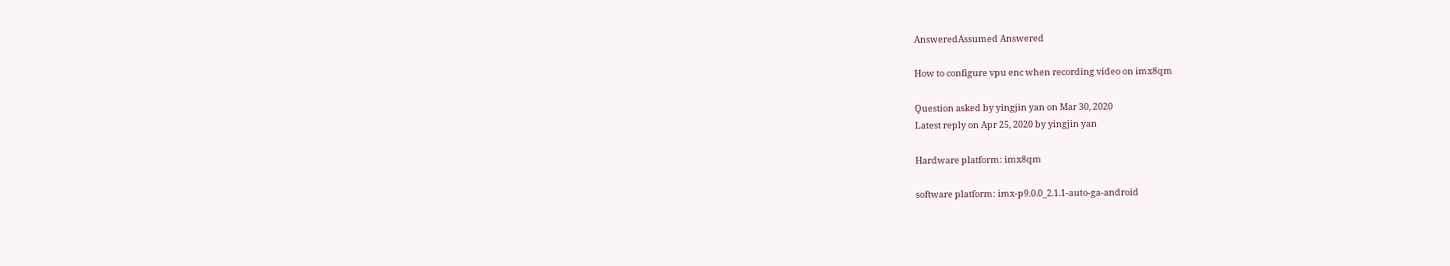AnsweredAssumed Answered

How to configure vpu enc when recording video on imx8qm

Question asked by yingjin yan on Mar 30, 2020
Latest reply on Apr 25, 2020 by yingjin yan

Hardware platform: imx8qm

software platform: imx-p9.0.0_2.1.1-auto-ga-android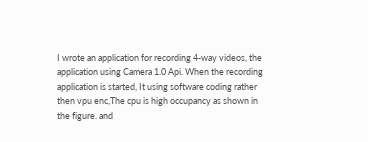I wrote an application for recording 4-way videos, the application using Camera 1.0 Api. When the recording application is started, It using software coding rather then vpu enc,The cpu is high occupancy as shown in the figure. and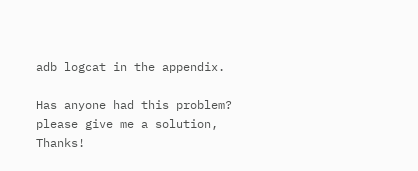adb logcat in the appendix.

Has anyone had this problem?  please give me a solution, Thanks!